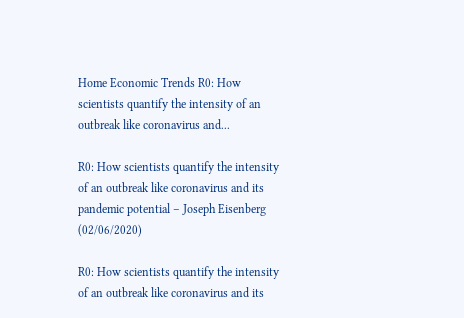Home Economic Trends R0: How scientists quantify the intensity of an outbreak like coronavirus and...

R0: How scientists quantify the intensity of an outbreak like coronavirus and its pandemic potential – Joseph Eisenberg (02/06/2020)

R0: How scientists quantify the intensity of an outbreak like coronavirus and its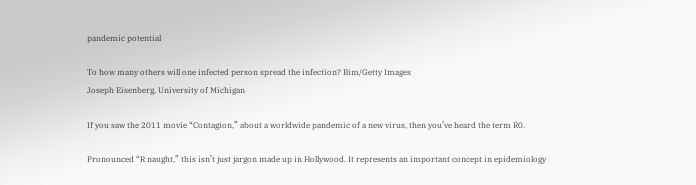pandemic potential

To how many others will one infected person spread the infection? Bim/Getty Images
Joseph Eisenberg, University of Michigan

If you saw the 2011 movie “Contagion,” about a worldwide pandemic of a new virus, then you’ve heard the term R0.

Pronounced “R naught,” this isn’t just jargon made up in Hollywood. It represents an important concept in epidemiology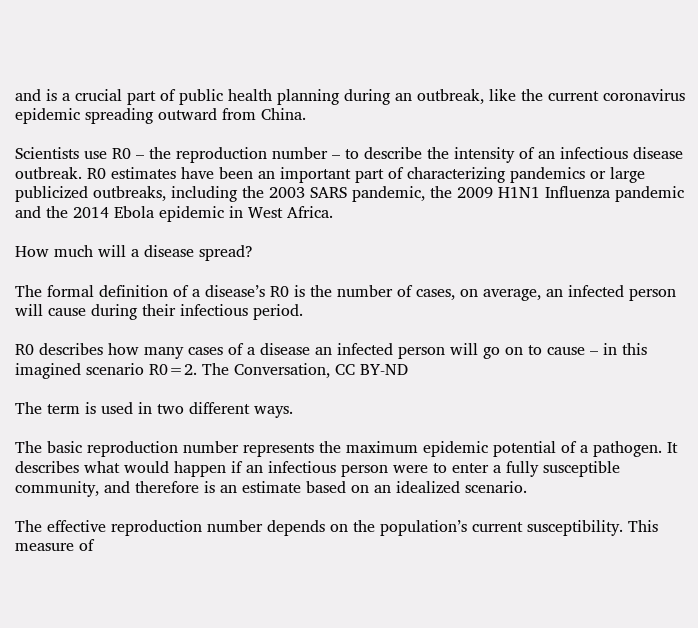and is a crucial part of public health planning during an outbreak, like the current coronavirus epidemic spreading outward from China.

Scientists use R0 – the reproduction number – to describe the intensity of an infectious disease outbreak. R0 estimates have been an important part of characterizing pandemics or large publicized outbreaks, including the 2003 SARS pandemic, the 2009 H1N1 Influenza pandemic and the 2014 Ebola epidemic in West Africa.

How much will a disease spread?

The formal definition of a disease’s R0 is the number of cases, on average, an infected person will cause during their infectious period.

R0 describes how many cases of a disease an infected person will go on to cause – in this imagined scenario R0=2. The Conversation, CC BY-ND

The term is used in two different ways.

The basic reproduction number represents the maximum epidemic potential of a pathogen. It describes what would happen if an infectious person were to enter a fully susceptible community, and therefore is an estimate based on an idealized scenario.

The effective reproduction number depends on the population’s current susceptibility. This measure of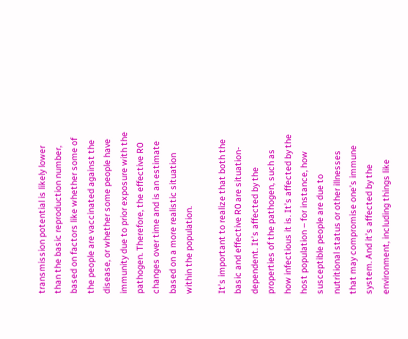transmission potential is likely lower than the basic reproduction number, based on factors like whether some of the people are vaccinated against the disease, or whether some people have immunity due to prior exposure with the pathogen. Therefore, the effective R0 changes over time and is an estimate based on a more realistic situation within the population.

It’s important to realize that both the basic and effective R0 are situation-dependent. It’s affected by the properties of the pathogen, such as how infectious it is. It’s affected by the host population – for instance, how susceptible people are due to nutritional status or other illnesses that may compromise one’s immune system. And it’s affected by the environment, including things like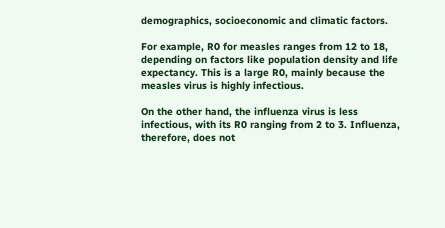demographics, socioeconomic and climatic factors.

For example, R0 for measles ranges from 12 to 18, depending on factors like population density and life expectancy. This is a large R0, mainly because the measles virus is highly infectious.

On the other hand, the influenza virus is less infectious, with its R0 ranging from 2 to 3. Influenza, therefore, does not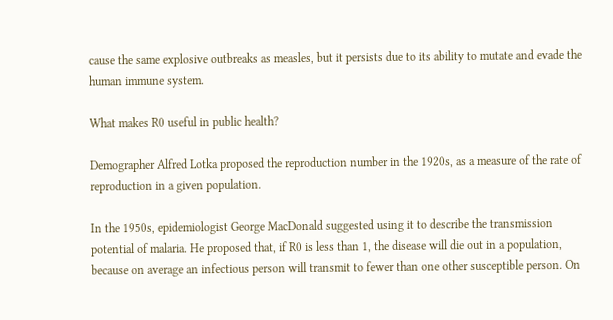cause the same explosive outbreaks as measles, but it persists due to its ability to mutate and evade the human immune system.

What makes R0 useful in public health?

Demographer Alfred Lotka proposed the reproduction number in the 1920s, as a measure of the rate of reproduction in a given population.

In the 1950s, epidemiologist George MacDonald suggested using it to describe the transmission potential of malaria. He proposed that, if R0 is less than 1, the disease will die out in a population, because on average an infectious person will transmit to fewer than one other susceptible person. On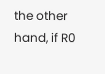the other hand, if R0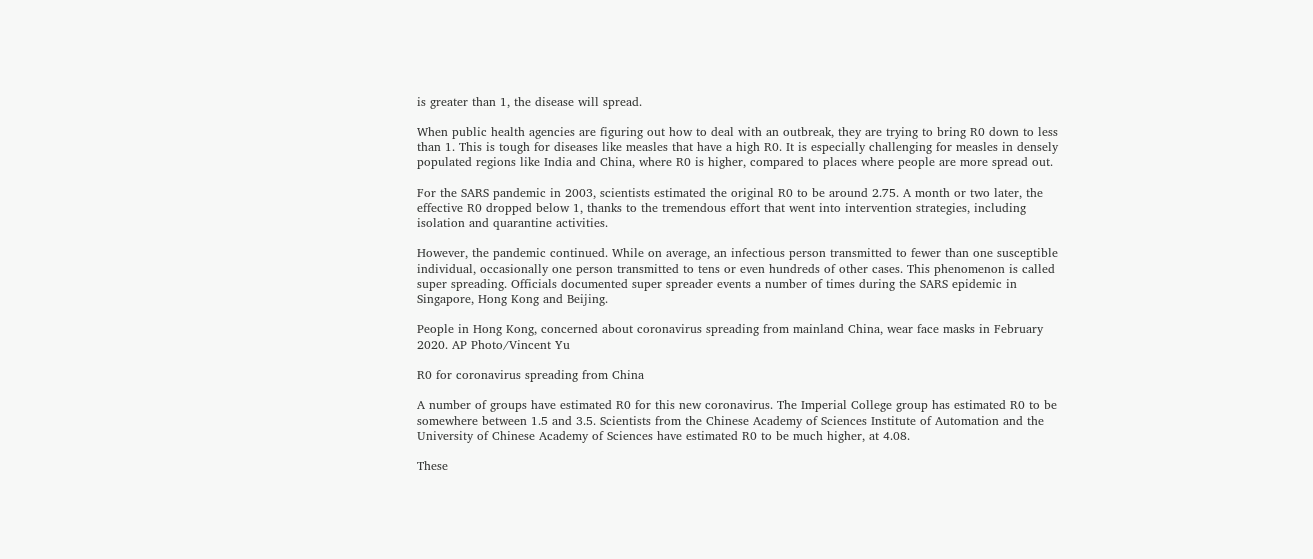is greater than 1, the disease will spread.

When public health agencies are figuring out how to deal with an outbreak, they are trying to bring R0 down to less than 1. This is tough for diseases like measles that have a high R0. It is especially challenging for measles in densely populated regions like India and China, where R0 is higher, compared to places where people are more spread out.

For the SARS pandemic in 2003, scientists estimated the original R0 to be around 2.75. A month or two later, the effective R0 dropped below 1, thanks to the tremendous effort that went into intervention strategies, including isolation and quarantine activities.

However, the pandemic continued. While on average, an infectious person transmitted to fewer than one susceptible individual, occasionally one person transmitted to tens or even hundreds of other cases. This phenomenon is called super spreading. Officials documented super spreader events a number of times during the SARS epidemic in Singapore, Hong Kong and Beijing.

People in Hong Kong, concerned about coronavirus spreading from mainland China, wear face masks in February 2020. AP Photo/Vincent Yu

R0 for coronavirus spreading from China

A number of groups have estimated R0 for this new coronavirus. The Imperial College group has estimated R0 to be somewhere between 1.5 and 3.5. Scientists from the Chinese Academy of Sciences Institute of Automation and the University of Chinese Academy of Sciences have estimated R0 to be much higher, at 4.08.

These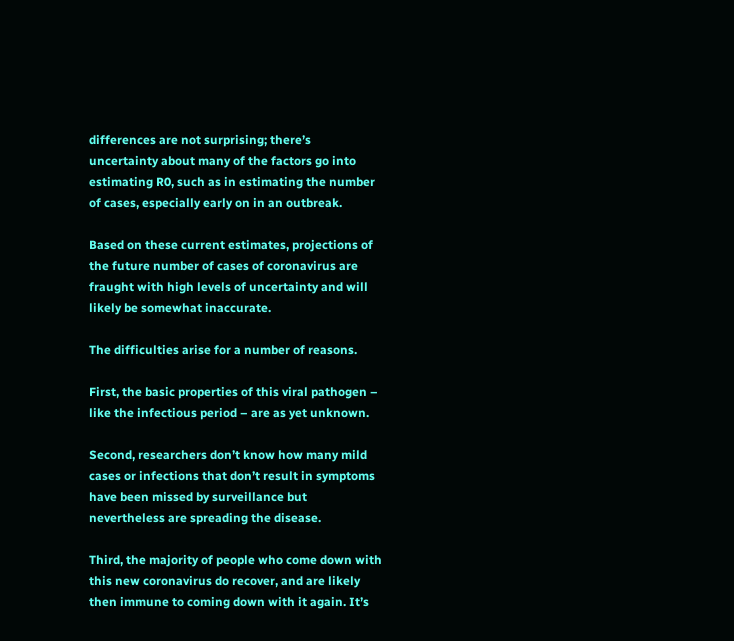differences are not surprising; there’s uncertainty about many of the factors go into estimating R0, such as in estimating the number of cases, especially early on in an outbreak.

Based on these current estimates, projections of the future number of cases of coronavirus are fraught with high levels of uncertainty and will likely be somewhat inaccurate.

The difficulties arise for a number of reasons.

First, the basic properties of this viral pathogen – like the infectious period – are as yet unknown.

Second, researchers don’t know how many mild cases or infections that don’t result in symptoms have been missed by surveillance but nevertheless are spreading the disease.

Third, the majority of people who come down with this new coronavirus do recover, and are likely then immune to coming down with it again. It’s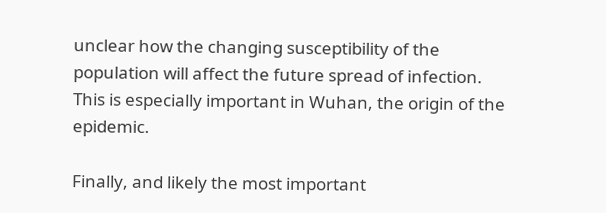unclear how the changing susceptibility of the population will affect the future spread of infection. This is especially important in Wuhan, the origin of the epidemic.

Finally, and likely the most important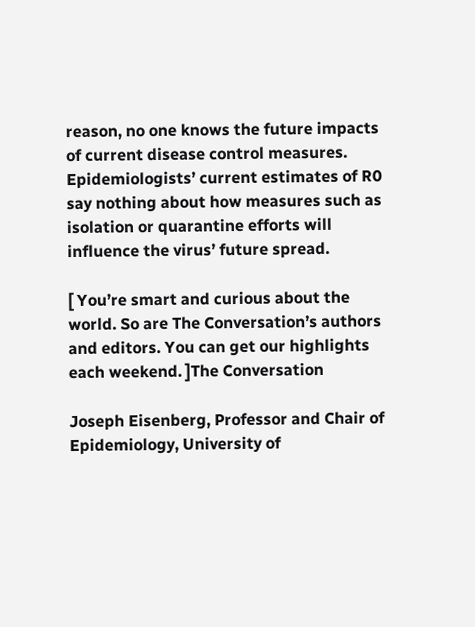reason, no one knows the future impacts of current disease control measures. Epidemiologists’ current estimates of R0 say nothing about how measures such as isolation or quarantine efforts will influence the virus’ future spread.

[ You’re smart and curious about the world. So are The Conversation’s authors and editors. You can get our highlights each weekend. ]The Conversation

Joseph Eisenberg, Professor and Chair of Epidemiology, University of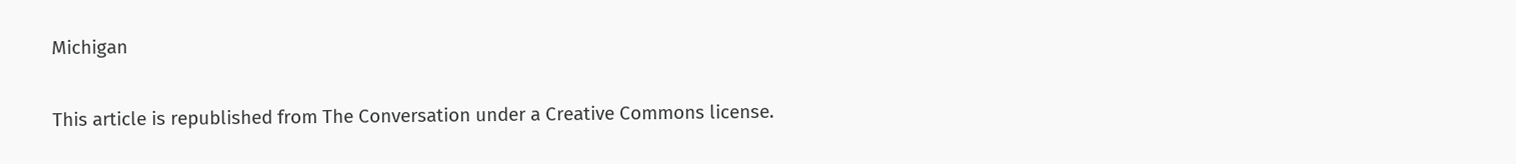Michigan

This article is republished from The Conversation under a Creative Commons license.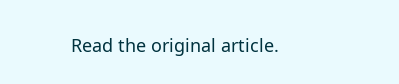Read the original article.